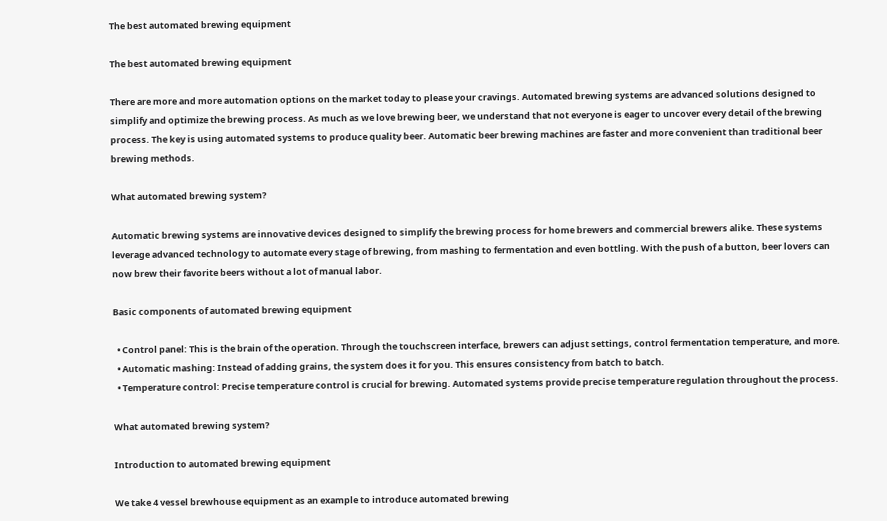The best automated brewing equipment

The best automated brewing equipment

There are more and more automation options on the market today to please your cravings. Automated brewing systems are advanced solutions designed to simplify and optimize the brewing process. As much as we love brewing beer, we understand that not everyone is eager to uncover every detail of the brewing process. The key is using automated systems to produce quality beer. Automatic beer brewing machines are faster and more convenient than traditional beer brewing methods.

What automated brewing system?

Automatic brewing systems are innovative devices designed to simplify the brewing process for home brewers and commercial brewers alike. These systems leverage advanced technology to automate every stage of brewing, from mashing to fermentation and even bottling. With the push of a button, beer lovers can now brew their favorite beers without a lot of manual labor.

Basic components of automated brewing equipment

  • Control panel: This is the brain of the operation. Through the touchscreen interface, brewers can adjust settings, control fermentation temperature, and more.
  • Automatic mashing: Instead of adding grains, the system does it for you. This ensures consistency from batch to batch.
  • Temperature control: Precise temperature control is crucial for brewing. Automated systems provide precise temperature regulation throughout the process.

What automated brewing system?

Introduction to automated brewing equipment

We take 4 vessel brewhouse equipment as an example to introduce automated brewing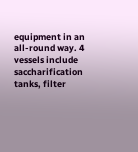equipment in an all-round way. 4 vessels include saccharification tanks, filter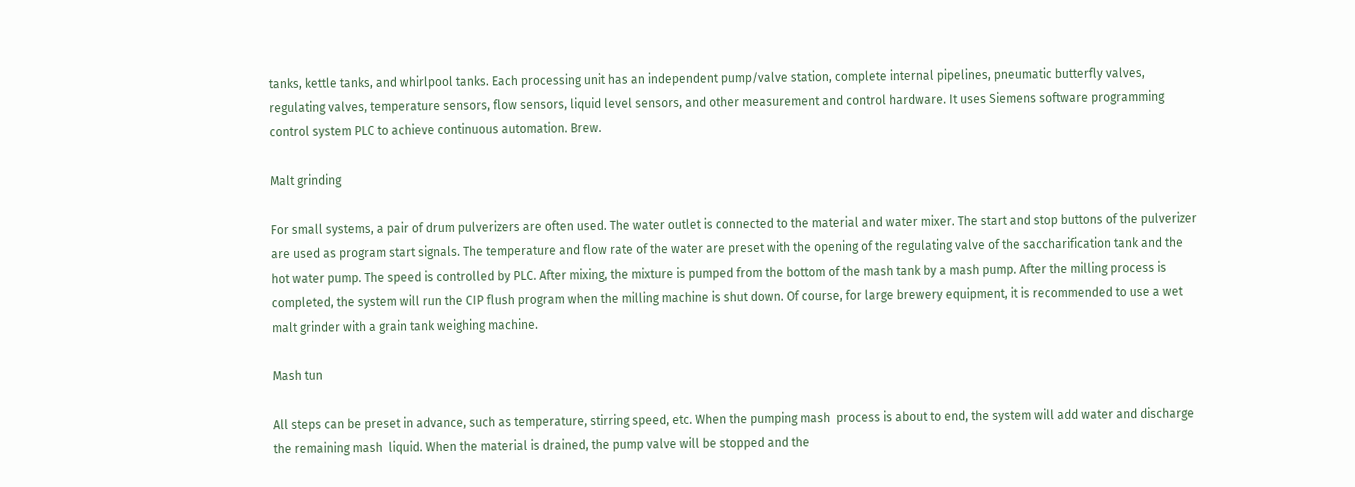tanks, kettle tanks, and whirlpool tanks. Each processing unit has an independent pump/valve station, complete internal pipelines, pneumatic butterfly valves, regulating valves, temperature sensors, flow sensors, liquid level sensors, and other measurement and control hardware. It uses Siemens software programming control system PLC to achieve continuous automation. Brew.

Malt grinding

For small systems, a pair of drum pulverizers are often used. The water outlet is connected to the material and water mixer. The start and stop buttons of the pulverizer are used as program start signals. The temperature and flow rate of the water are preset with the opening of the regulating valve of the saccharification tank and the hot water pump. The speed is controlled by PLC. After mixing, the mixture is pumped from the bottom of the mash tank by a mash pump. After the milling process is completed, the system will run the CIP flush program when the milling machine is shut down. Of course, for large brewery equipment, it is recommended to use a wet malt grinder with a grain tank weighing machine.

Mash tun

All steps can be preset in advance, such as temperature, stirring speed, etc. When the pumping mash  process is about to end, the system will add water and discharge the remaining mash  liquid. When the material is drained, the pump valve will be stopped and the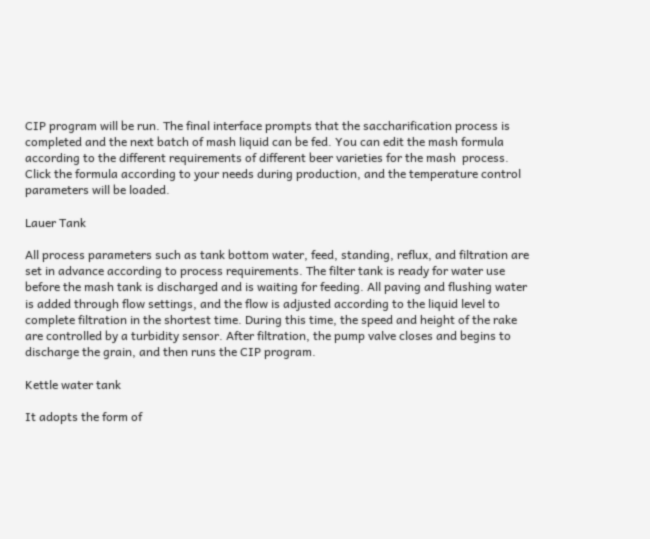CIP program will be run. The final interface prompts that the saccharification process is completed and the next batch of mash liquid can be fed. You can edit the mash formula according to the different requirements of different beer varieties for the mash  process. Click the formula according to your needs during production, and the temperature control parameters will be loaded.

Lauer Tank

All process parameters such as tank bottom water, feed, standing, reflux, and filtration are set in advance according to process requirements. The filter tank is ready for water use before the mash tank is discharged and is waiting for feeding. All paving and flushing water is added through flow settings, and the flow is adjusted according to the liquid level to complete filtration in the shortest time. During this time, the speed and height of the rake are controlled by a turbidity sensor. After filtration, the pump valve closes and begins to discharge the grain, and then runs the CIP program.

Kettle water tank

It adopts the form of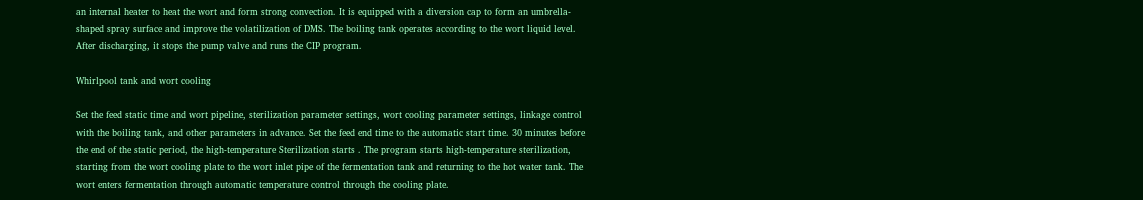an internal heater to heat the wort and form strong convection. It is equipped with a diversion cap to form an umbrella-shaped spray surface and improve the volatilization of DMS. The boiling tank operates according to the wort liquid level. After discharging, it stops the pump valve and runs the CIP program.

Whirlpool tank and wort cooling

Set the feed static time and wort pipeline, sterilization parameter settings, wort cooling parameter settings, linkage control with the boiling tank, and other parameters in advance. Set the feed end time to the automatic start time. 30 minutes before the end of the static period, the high-temperature Sterilization starts . The program starts high-temperature sterilization, starting from the wort cooling plate to the wort inlet pipe of the fermentation tank and returning to the hot water tank. The wort enters fermentation through automatic temperature control through the cooling plate.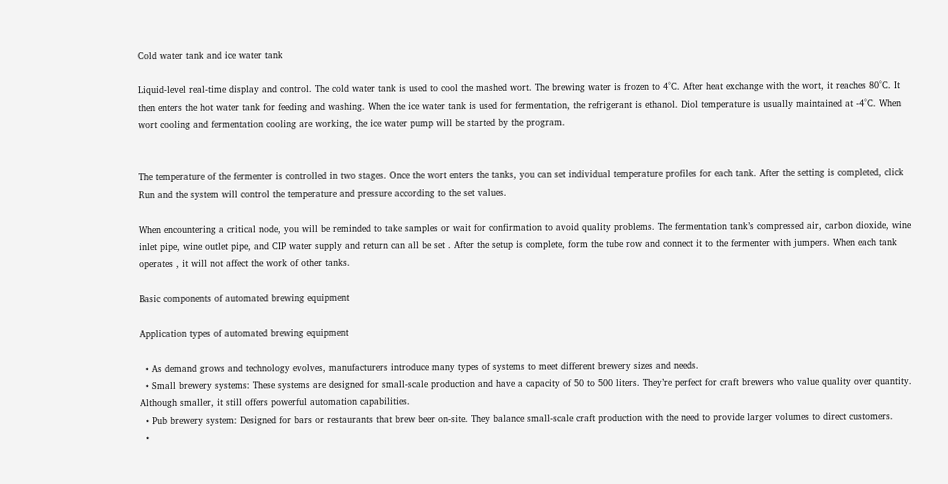Cold water tank and ice water tank

Liquid-level real-time display and control. The cold water tank is used to cool the mashed wort. The brewing water is frozen to 4°C. After heat exchange with the wort, it reaches 80°C. It then enters the hot water tank for feeding and washing. When the ice water tank is used for fermentation, the refrigerant is ethanol. Diol temperature is usually maintained at -4°C. When wort cooling and fermentation cooling are working, the ice water pump will be started by the program.


The temperature of the fermenter is controlled in two stages. Once the wort enters the tanks, you can set individual temperature profiles for each tank. After the setting is completed, click Run and the system will control the temperature and pressure according to the set values.

When encountering a critical node, you will be reminded to take samples or wait for confirmation to avoid quality problems. The fermentation tank’s compressed air, carbon dioxide, wine inlet pipe, wine outlet pipe, and CIP water supply and return can all be set . After the setup is complete, form the tube row and connect it to the fermenter with jumpers. When each tank operates , it will not affect the work of other tanks.

Basic components of automated brewing equipment

Application types of automated brewing equipment

  • As demand grows and technology evolves, manufacturers introduce many types of systems to meet different brewery sizes and needs.
  • Small brewery systems: These systems are designed for small-scale production and have a capacity of 50 to 500 liters. They’re perfect for craft brewers who value quality over quantity. Although smaller, it still offers powerful automation capabilities.
  • Pub brewery system: Designed for bars or restaurants that brew beer on-site. They balance small-scale craft production with the need to provide larger volumes to direct customers.
  •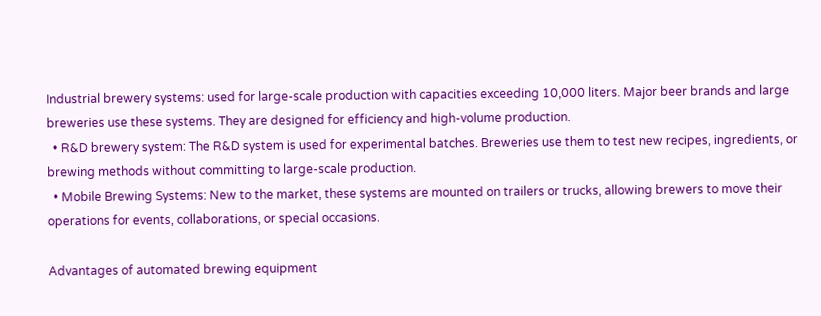Industrial brewery systems: used for large-scale production with capacities exceeding 10,000 liters. Major beer brands and large breweries use these systems. They are designed for efficiency and high-volume production.
  • R&D brewery system: The R&D system is used for experimental batches. Breweries use them to test new recipes, ingredients, or brewing methods without committing to large-scale production.
  • Mobile Brewing Systems: New to the market, these systems are mounted on trailers or trucks, allowing brewers to move their operations for events, collaborations, or special occasions.

Advantages of automated brewing equipment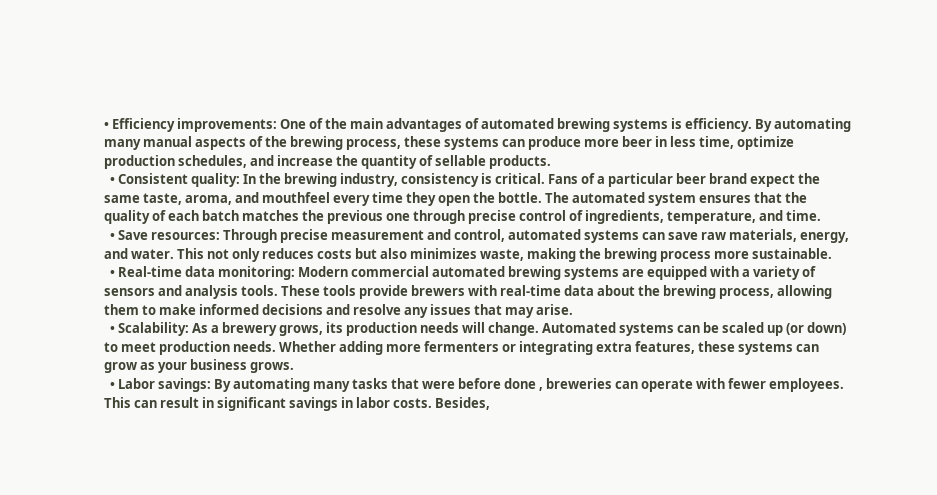• Efficiency improvements: One of the main advantages of automated brewing systems is efficiency. By automating many manual aspects of the brewing process, these systems can produce more beer in less time, optimize production schedules, and increase the quantity of sellable products.
  • Consistent quality: In the brewing industry, consistency is critical. Fans of a particular beer brand expect the same taste, aroma, and mouthfeel every time they open the bottle. The automated system ensures that the quality of each batch matches the previous one through precise control of ingredients, temperature, and time.
  • Save resources: Through precise measurement and control, automated systems can save raw materials, energy, and water. This not only reduces costs but also minimizes waste, making the brewing process more sustainable.
  • Real-time data monitoring: Modern commercial automated brewing systems are equipped with a variety of sensors and analysis tools. These tools provide brewers with real-time data about the brewing process, allowing them to make informed decisions and resolve any issues that may arise.
  • Scalability: As a brewery grows, its production needs will change. Automated systems can be scaled up (or down) to meet production needs. Whether adding more fermenters or integrating extra features, these systems can grow as your business grows.
  • Labor savings: By automating many tasks that were before done , breweries can operate with fewer employees. This can result in significant savings in labor costs. Besides,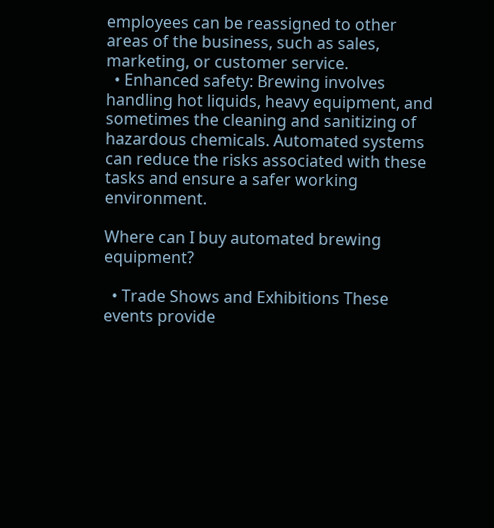employees can be reassigned to other areas of the business, such as sales, marketing, or customer service.
  • Enhanced safety: Brewing involves handling hot liquids, heavy equipment, and sometimes the cleaning and sanitizing of hazardous chemicals. Automated systems can reduce the risks associated with these tasks and ensure a safer working environment.

Where can I buy automated brewing equipment?

  • Trade Shows and Exhibitions These events provide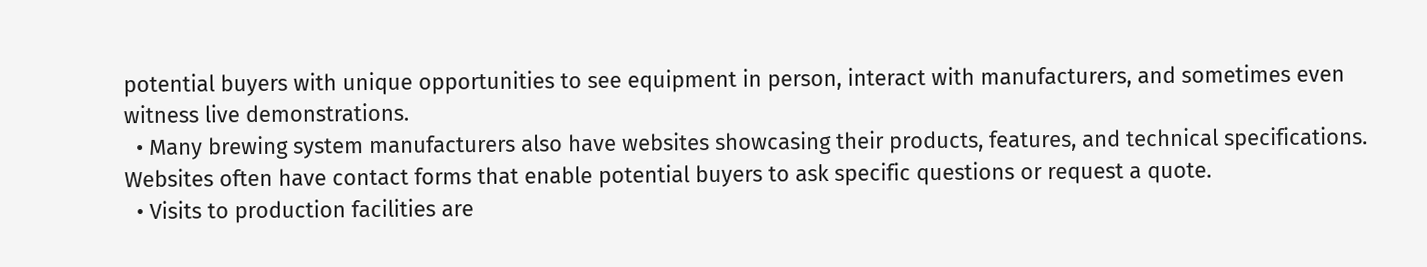potential buyers with unique opportunities to see equipment in person, interact with manufacturers, and sometimes even witness live demonstrations.
  • Many brewing system manufacturers also have websites showcasing their products, features, and technical specifications. Websites often have contact forms that enable potential buyers to ask specific questions or request a quote.
  • Visits to production facilities are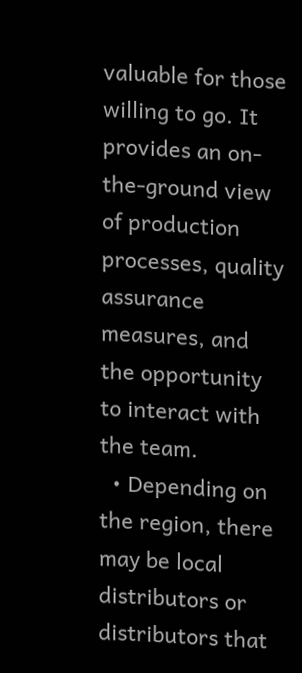valuable for those willing to go. It provides an on-the-ground view of production processes, quality assurance measures, and the opportunity to interact with the team.
  • Depending on the region, there may be local distributors or distributors that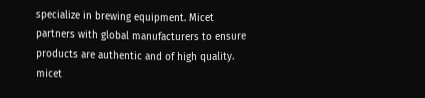specialize in brewing equipment. Micet partners with global manufacturers to ensure products are authentic and of high quality. micet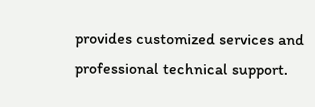provides customized services and professional technical support.